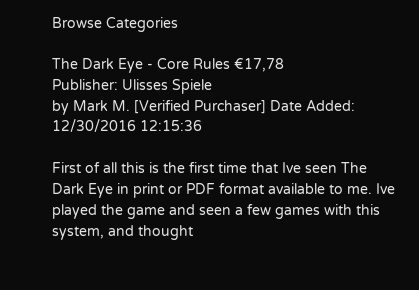Browse Categories

The Dark Eye - Core Rules €17,78
Publisher: Ulisses Spiele
by Mark M. [Verified Purchaser] Date Added: 12/30/2016 12:15:36

First of all this is the first time that Ive seen The Dark Eye in print or PDF format available to me. Ive played the game and seen a few games with this system, and thought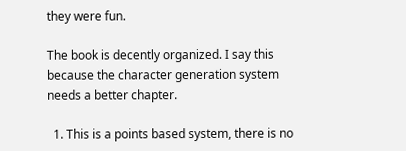they were fun.

The book is decently organized. I say this because the character generation system needs a better chapter.

  1. This is a points based system, there is no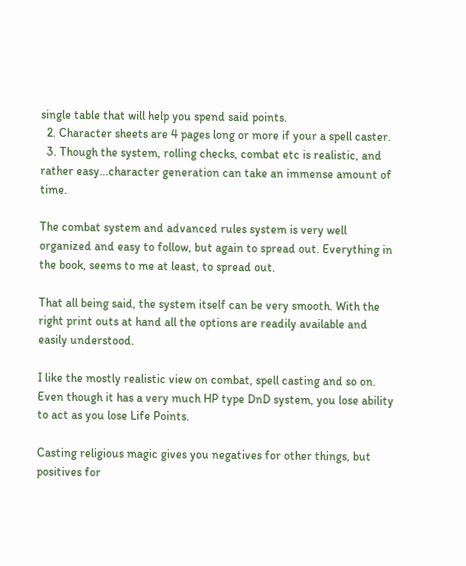single table that will help you spend said points.
  2. Character sheets are 4 pages long or more if your a spell caster.
  3. Though the system, rolling checks, combat etc is realistic, and rather easy...character generation can take an immense amount of time.

The combat system and advanced rules system is very well organized and easy to follow, but again to spread out. Everything in the book, seems to me at least, to spread out.

That all being said, the system itself can be very smooth. With the right print outs at hand all the options are readily available and easily understood.

I like the mostly realistic view on combat, spell casting and so on. Even though it has a very much HP type DnD system, you lose ability to act as you lose Life Points.

Casting religious magic gives you negatives for other things, but positives for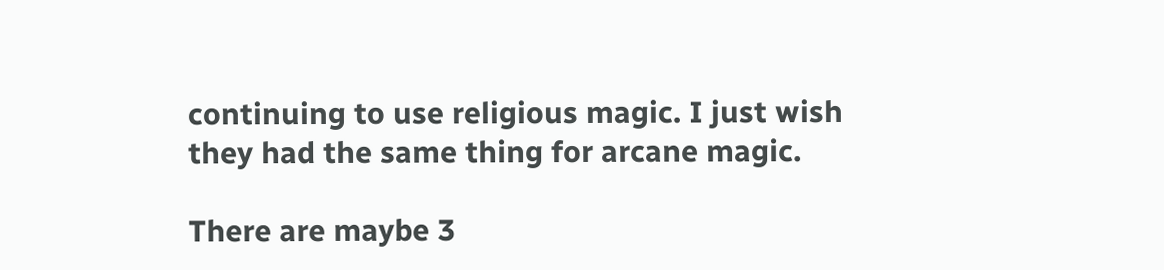continuing to use religious magic. I just wish they had the same thing for arcane magic.

There are maybe 3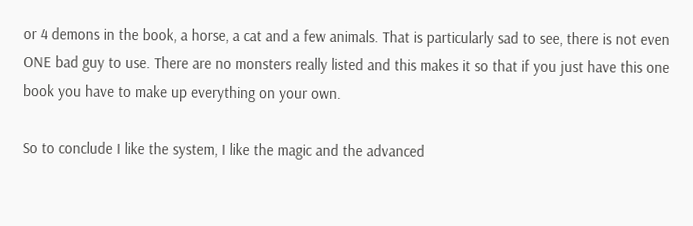or 4 demons in the book, a horse, a cat and a few animals. That is particularly sad to see, there is not even ONE bad guy to use. There are no monsters really listed and this makes it so that if you just have this one book you have to make up everything on your own.

So to conclude I like the system, I like the magic and the advanced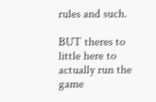rules and such.

BUT theres to little here to actually run the game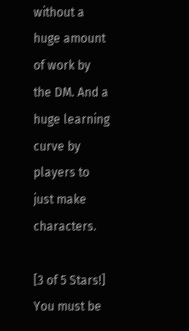without a huge amount of work by the DM. And a huge learning curve by players to just make characters.

[3 of 5 Stars!]
You must be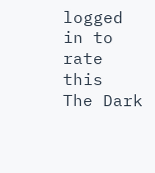logged in to rate this
The Dark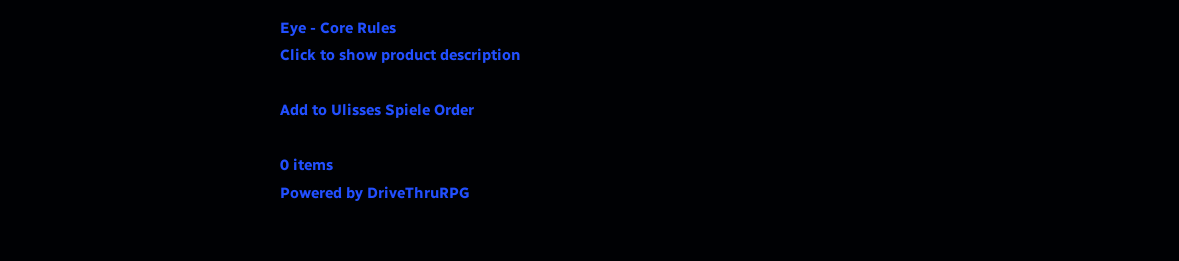Eye - Core Rules
Click to show product description

Add to Ulisses Spiele Order

0 items
Powered by DriveThruRPG